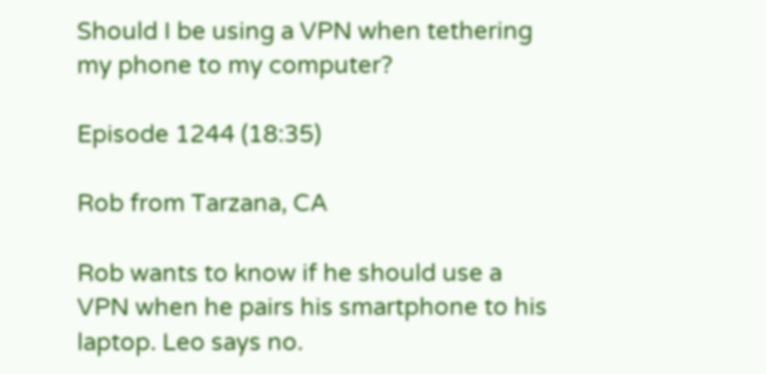Should I be using a VPN when tethering my phone to my computer?

Episode 1244 (18:35)

Rob from Tarzana, CA

Rob wants to know if he should use a VPN when he pairs his smartphone to his laptop. Leo says no.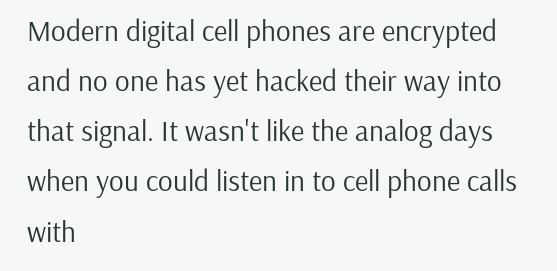Modern digital cell phones are encrypted and no one has yet hacked their way into that signal. It wasn't like the analog days when you could listen in to cell phone calls with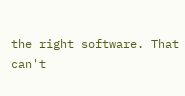the right software. That can't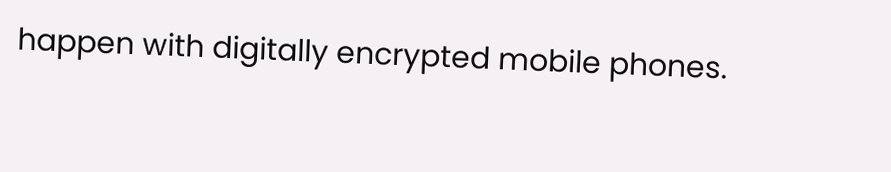happen with digitally encrypted mobile phones.